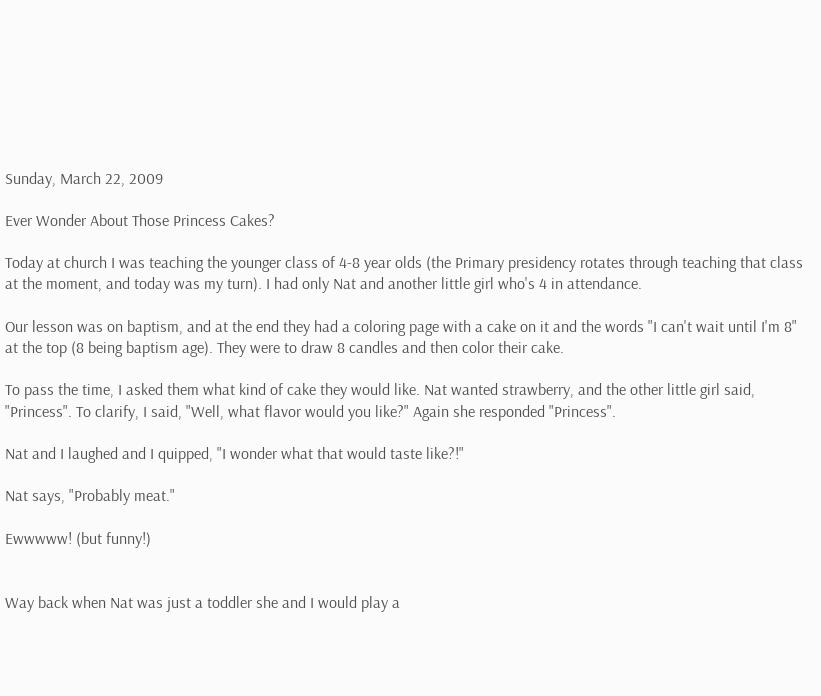Sunday, March 22, 2009

Ever Wonder About Those Princess Cakes?

Today at church I was teaching the younger class of 4-8 year olds (the Primary presidency rotates through teaching that class at the moment, and today was my turn). I had only Nat and another little girl who's 4 in attendance.

Our lesson was on baptism, and at the end they had a coloring page with a cake on it and the words "I can't wait until I'm 8" at the top (8 being baptism age). They were to draw 8 candles and then color their cake.

To pass the time, I asked them what kind of cake they would like. Nat wanted strawberry, and the other little girl said, "Princess". To clarify, I said, "Well, what flavor would you like?" Again she responded "Princess".

Nat and I laughed and I quipped, "I wonder what that would taste like?!"

Nat says, "Probably meat."

Ewwwww! (but funny!)


Way back when Nat was just a toddler she and I would play a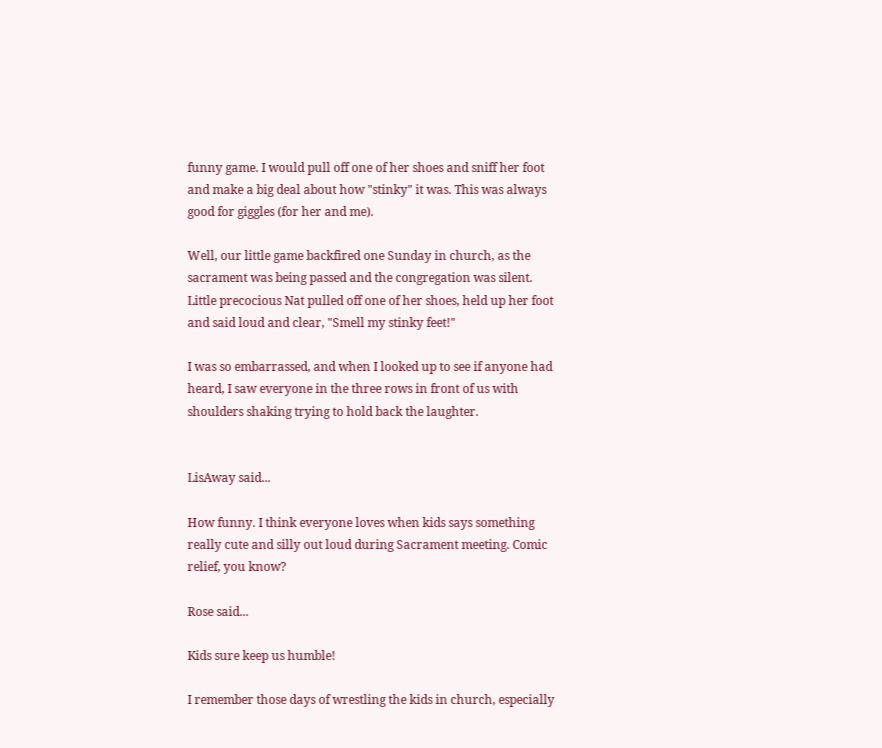funny game. I would pull off one of her shoes and sniff her foot and make a big deal about how "stinky" it was. This was always good for giggles (for her and me).

Well, our little game backfired one Sunday in church, as the sacrament was being passed and the congregation was silent. Little precocious Nat pulled off one of her shoes, held up her foot and said loud and clear, "Smell my stinky feet!"

I was so embarrassed, and when I looked up to see if anyone had heard, I saw everyone in the three rows in front of us with shoulders shaking trying to hold back the laughter.


LisAway said...

How funny. I think everyone loves when kids says something really cute and silly out loud during Sacrament meeting. Comic relief, you know?

Rose said...

Kids sure keep us humble!

I remember those days of wrestling the kids in church, especially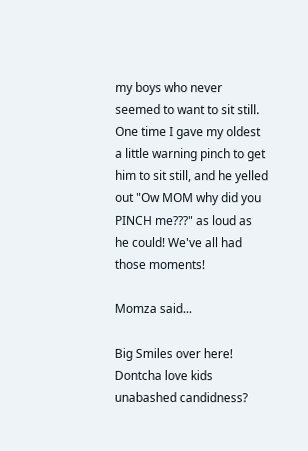my boys who never seemed to want to sit still. One time I gave my oldest a little warning pinch to get him to sit still, and he yelled out "Ow MOM why did you PINCH me???" as loud as he could! We've all had those moments!

Momza said...

Big Smiles over here! Dontcha love kids unabashed candidness?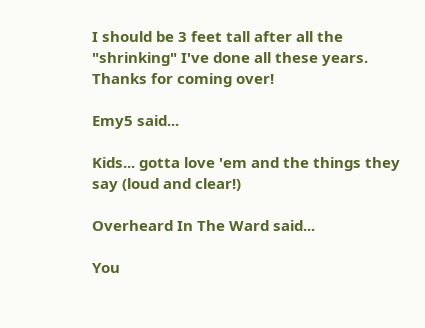I should be 3 feet tall after all the "shrinking" I've done all these years.
Thanks for coming over!

Emy5 said...

Kids... gotta love 'em and the things they say (loud and clear!)

Overheard In The Ward said...

You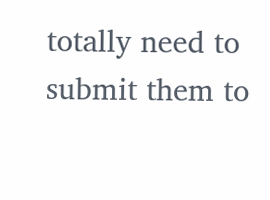totally need to submit them to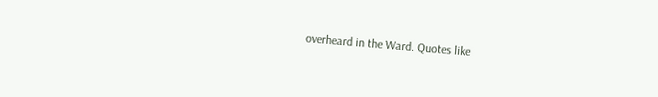overheard in the Ward. Quotes like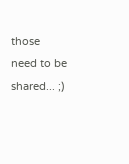those need to be shared... ;)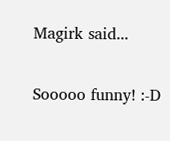Magirk said...

Sooooo funny! :-D